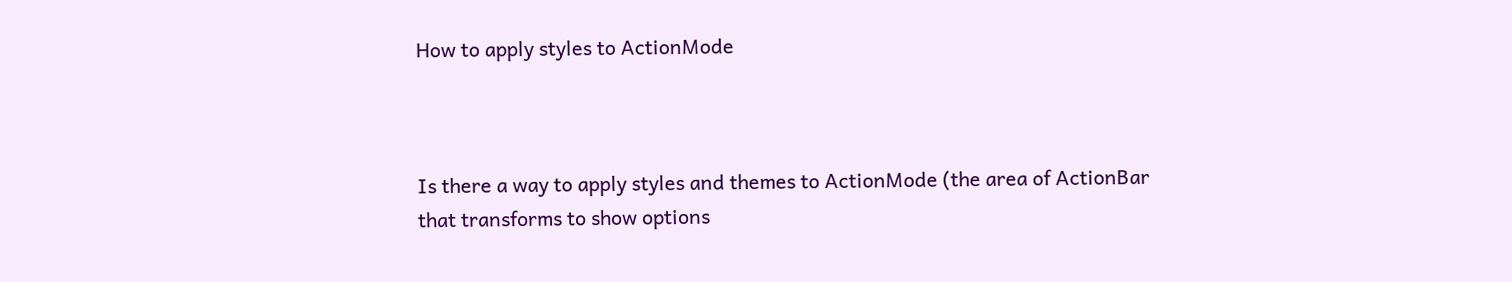How to apply styles to ActionMode



Is there a way to apply styles and themes to ActionMode (the area of ActionBar that transforms to show options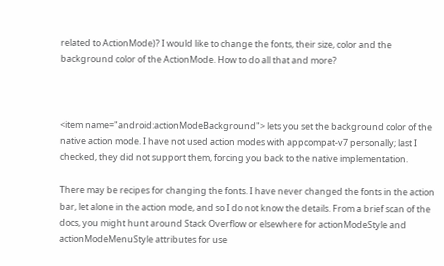related to ActionMode)? I would like to change the fonts, their size, color and the background color of the ActionMode. How to do all that and more?



<item name="android:actionModeBackground"> lets you set the background color of the native action mode. I have not used action modes with appcompat-v7 personally; last I checked, they did not support them, forcing you back to the native implementation.

There may be recipes for changing the fonts. I have never changed the fonts in the action bar, let alone in the action mode, and so I do not know the details. From a brief scan of the docs, you might hunt around Stack Overflow or elsewhere for actionModeStyle and actionModeMenuStyle attributes for use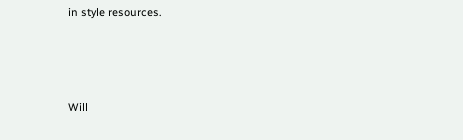in style resources.



Will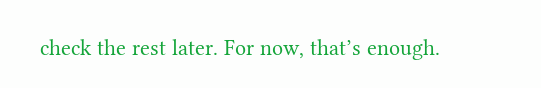check the rest later. For now, that’s enough.